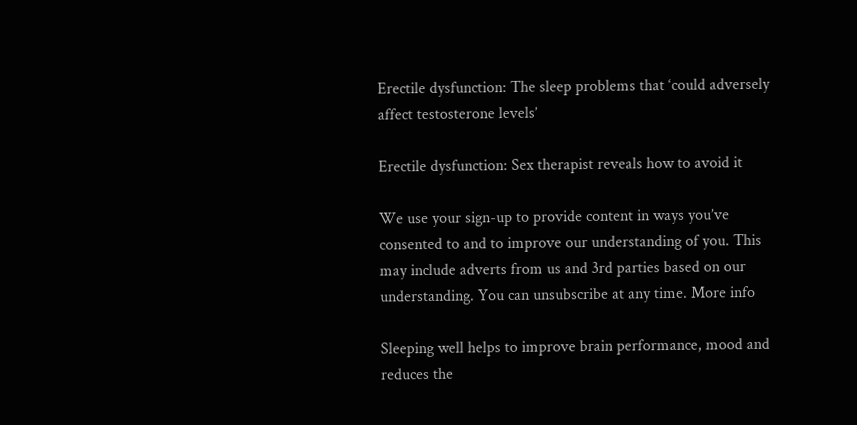Erectile dysfunction: The sleep problems that ‘could adversely affect testosterone levels’

Erectile dysfunction: Sex therapist reveals how to avoid it

We use your sign-up to provide content in ways you’ve consented to and to improve our understanding of you. This may include adverts from us and 3rd parties based on our understanding. You can unsubscribe at any time. More info

Sleeping well helps to improve brain performance, mood and reduces the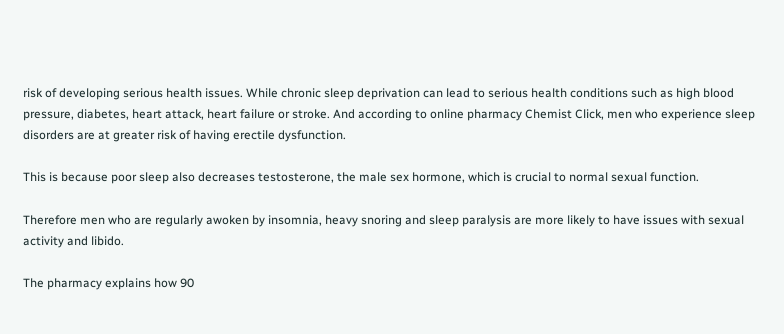risk of developing serious health issues. While chronic sleep deprivation can lead to serious health conditions such as high blood pressure, diabetes, heart attack, heart failure or stroke. And according to online pharmacy Chemist Click, men who experience sleep disorders are at greater risk of having erectile dysfunction.

This is because poor sleep also decreases testosterone, the male sex hormone, which is crucial to normal sexual function.

Therefore men who are regularly awoken by insomnia, heavy snoring and sleep paralysis are more likely to have issues with sexual activity and libido.

The pharmacy explains how 90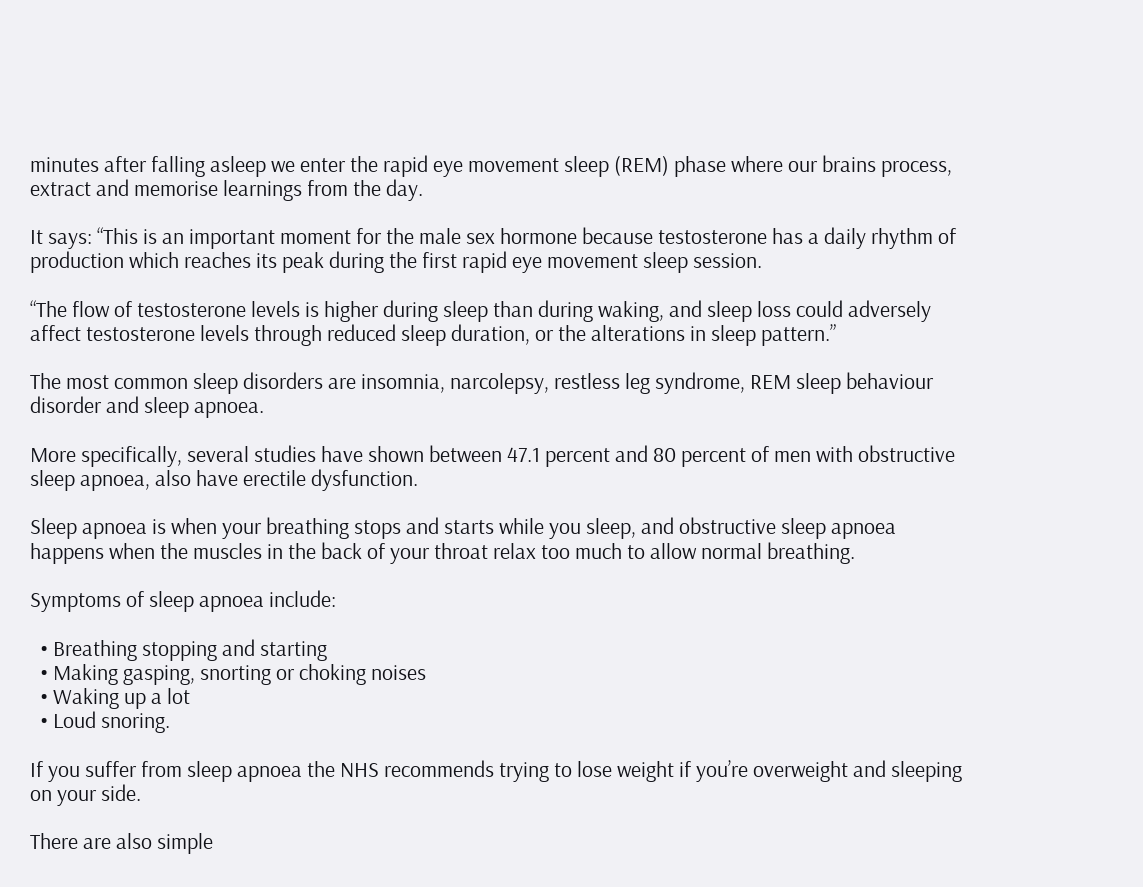minutes after falling asleep we enter the rapid eye movement sleep (REM) phase where our brains process, extract and memorise learnings from the day.

It says: “This is an important moment for the male sex hormone because testosterone has a daily rhythm of production which reaches its peak during the first rapid eye movement sleep session.

“The flow of testosterone levels is higher during sleep than during waking, and sleep loss could adversely affect testosterone levels through reduced sleep duration, or the alterations in sleep pattern.”

The most common sleep disorders are insomnia, narcolepsy, restless leg syndrome, REM sleep behaviour disorder and sleep apnoea.

More specifically, several studies have shown between 47.1 percent and 80 percent of men with obstructive sleep apnoea, also have erectile dysfunction.

Sleep apnoea is when your breathing stops and starts while you sleep, and obstructive sleep apnoea happens when the muscles in the back of your throat relax too much to allow normal breathing.

Symptoms of sleep apnoea include:

  • Breathing stopping and starting
  • Making gasping, snorting or choking noises
  • Waking up a lot
  • Loud snoring.

If you suffer from sleep apnoea the NHS recommends trying to lose weight if you’re overweight and sleeping on your side.

There are also simple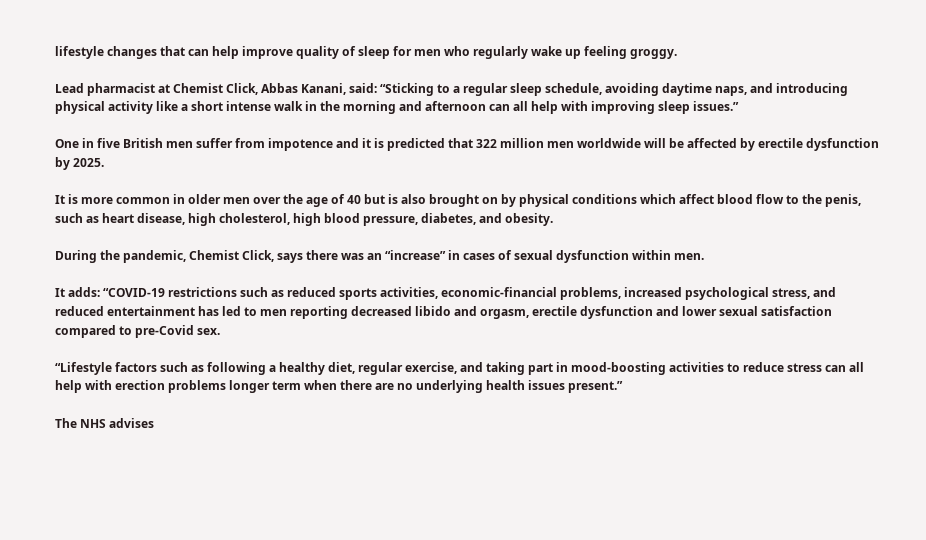lifestyle changes that can help improve quality of sleep for men who regularly wake up feeling groggy.

Lead pharmacist at Chemist Click, Abbas Kanani, said: “Sticking to a regular sleep schedule, avoiding daytime naps, and introducing physical activity like a short intense walk in the morning and afternoon can all help with improving sleep issues.”

One in five British men suffer from impotence and it is predicted that 322 million men worldwide will be affected by erectile dysfunction by 2025.

It is more common in older men over the age of 40 but is also brought on by physical conditions which affect blood flow to the penis, such as heart disease, high cholesterol, high blood pressure, diabetes, and obesity.

During the pandemic, Chemist Click, says there was an “increase” in cases of sexual dysfunction within men.

It adds: “COVID-19 restrictions such as reduced sports activities, economic-financial problems, increased psychological stress, and reduced entertainment has led to men reporting decreased libido and orgasm, erectile dysfunction and lower sexual satisfaction compared to pre-Covid sex.

“Lifestyle factors such as following a healthy diet, regular exercise, and taking part in mood-boosting activities to reduce stress can all help with erection problems longer term when there are no underlying health issues present.”

The NHS advises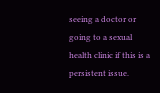seeing a doctor or going to a sexual health clinic if this is a persistent issue.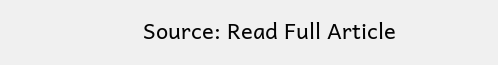Source: Read Full Article